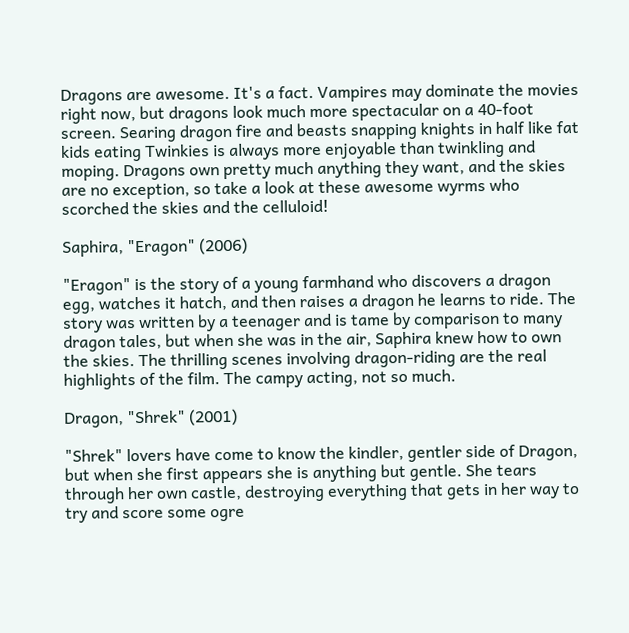Dragons are awesome. It's a fact. Vampires may dominate the movies right now, but dragons look much more spectacular on a 40-foot screen. Searing dragon fire and beasts snapping knights in half like fat kids eating Twinkies is always more enjoyable than twinkling and moping. Dragons own pretty much anything they want, and the skies are no exception, so take a look at these awesome wyrms who scorched the skies and the celluloid!

Saphira, "Eragon" (2006)

"Eragon" is the story of a young farmhand who discovers a dragon egg, watches it hatch, and then raises a dragon he learns to ride. The story was written by a teenager and is tame by comparison to many dragon tales, but when she was in the air, Saphira knew how to own the skies. The thrilling scenes involving dragon-riding are the real highlights of the film. The campy acting, not so much.

Dragon, "Shrek" (2001)

"Shrek" lovers have come to know the kindler, gentler side of Dragon, but when she first appears she is anything but gentle. She tears through her own castle, destroying everything that gets in her way to try and score some ogre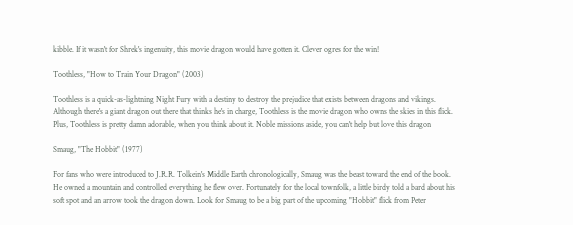kibble. If it wasn't for Shrek's ingenuity, this movie dragon would have gotten it. Clever ogres for the win!

Toothless, "How to Train Your Dragon" (2003)

Toothless is a quick-as-lightning Night Fury with a destiny to destroy the prejudice that exists between dragons and vikings. Although there's a giant dragon out there that thinks he's in charge, Toothless is the movie dragon who owns the skies in this flick. Plus, Toothless is pretty damn adorable, when you think about it. Noble missions aside, you can't help but love this dragon

Smaug, "The Hobbit" (1977)

For fans who were introduced to J.R.R. Tolkein's Middle Earth chronologically, Smaug was the beast toward the end of the book. He owned a mountain and controlled everything he flew over. Fortunately for the local townfolk, a little birdy told a bard about his soft spot and an arrow took the dragon down. Look for Smaug to be a big part of the upcoming "Hobbit" flick from Peter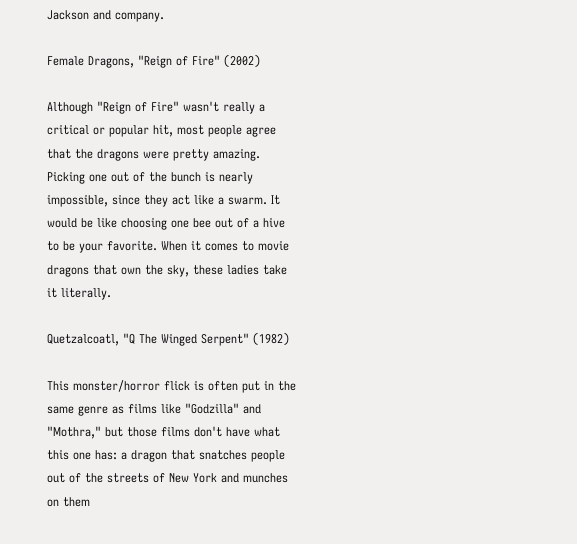Jackson and company.

Female Dragons, "Reign of Fire" (2002)

Although "Reign of Fire" wasn't really a critical or popular hit, most people agree that the dragons were pretty amazing. Picking one out of the bunch is nearly impossible, since they act like a swarm. It would be like choosing one bee out of a hive to be your favorite. When it comes to movie dragons that own the sky, these ladies take it literally.

Quetzalcoatl, "Q The Winged Serpent" (1982)

This monster/horror flick is often put in the same genre as films like "Godzilla" and "Mothra," but those films don't have what this one has: a dragon that snatches people out of the streets of New York and munches on them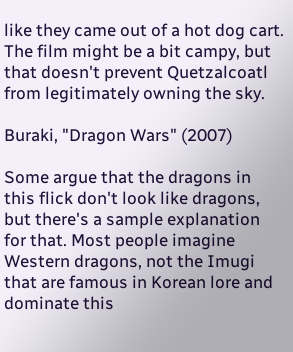like they came out of a hot dog cart. The film might be a bit campy, but that doesn't prevent Quetzalcoatl from legitimately owning the sky.

Buraki, "Dragon Wars" (2007)

Some argue that the dragons in this flick don't look like dragons, but there's a sample explanation for that. Most people imagine Western dragons, not the Imugi that are famous in Korean lore and dominate this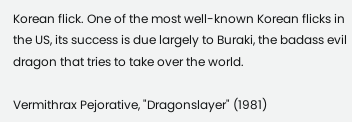Korean flick. One of the most well-known Korean flicks in the US, its success is due largely to Buraki, the badass evil dragon that tries to take over the world.

Vermithrax Pejorative, "Dragonslayer" (1981)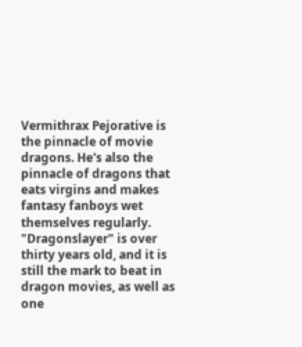Vermithrax Pejorative is the pinnacle of movie dragons. He's also the pinnacle of dragons that eats virgins and makes fantasy fanboys wet themselves regularly. "Dragonslayer" is over thirty years old, and it is still the mark to beat in dragon movies, as well as one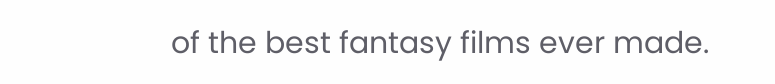of the best fantasy films ever made.